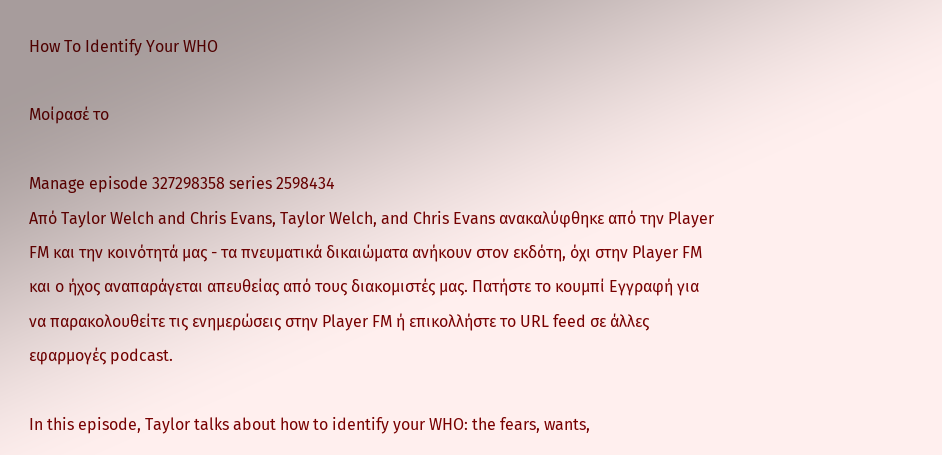How To Identify Your WHO

Μοίρασέ το

Manage episode 327298358 series 2598434
Από Taylor Welch and Chris Evans, Taylor Welch, and Chris Evans ανακαλύφθηκε από την Player FM και την κοινότητά μας - τα πνευματικά δικαιώματα ανήκουν στον εκδότη, όχι στην Player FM και ο ήχος αναπαράγεται απευθείας από τους διακομιστές μας. Πατήστε το κουμπί Εγγραφή για να παρακολουθείτε τις ενημερώσεις στην Player FM ή επικολλήστε το URL feed σε άλλες εφαρμογές podcast.

In this episode, Taylor talks about how to identify your WHO: the fears, wants,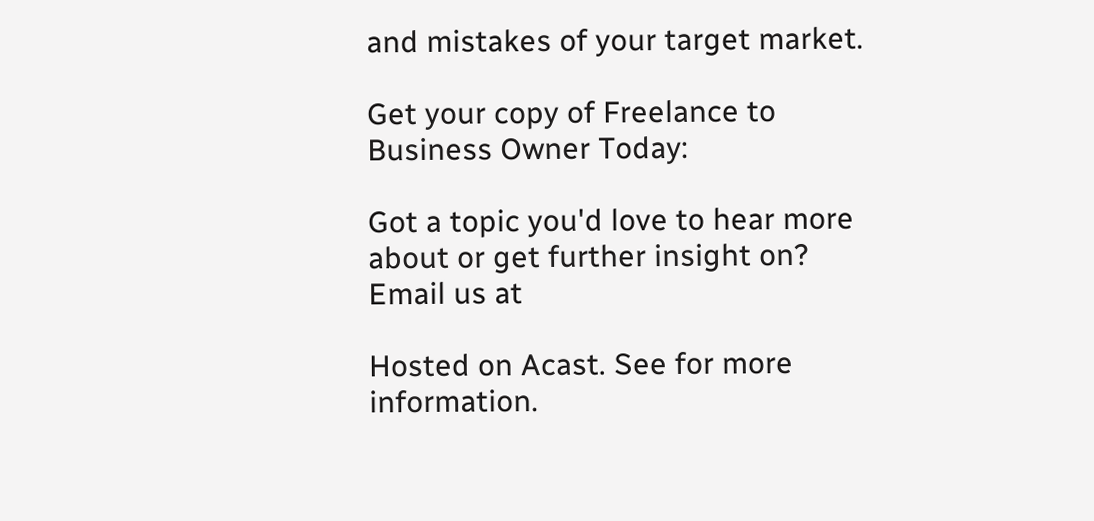and mistakes of your target market.

Get your copy of Freelance to Business Owner Today:

Got a topic you'd love to hear more about or get further insight on? Email us at

Hosted on Acast. See for more information.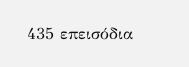435 επεισόδια